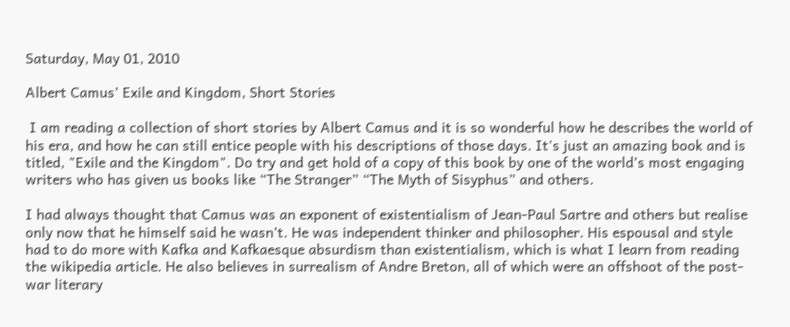Saturday, May 01, 2010

Albert Camus’ Exile and Kingdom, Short Stories

 I am reading a collection of short stories by Albert Camus and it is so wonderful how he describes the world of his era, and how he can still entice people with his descriptions of those days. It's just an amazing book and is titled, "Exile and the Kingdom". Do try and get hold of a copy of this book by one of the world’s most engaging writers who has given us books like “The Stranger” “The Myth of Sisyphus” and others.

I had always thought that Camus was an exponent of existentialism of Jean-Paul Sartre and others but realise only now that he himself said he wasn’t. He was independent thinker and philosopher. His espousal and style had to do more with Kafka and Kafkaesque absurdism than existentialism, which is what I learn from reading the wikipedia article. He also believes in surrealism of Andre Breton, all of which were an offshoot of the post-war literary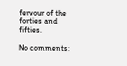fervour of the forties and fifties.

No comments: